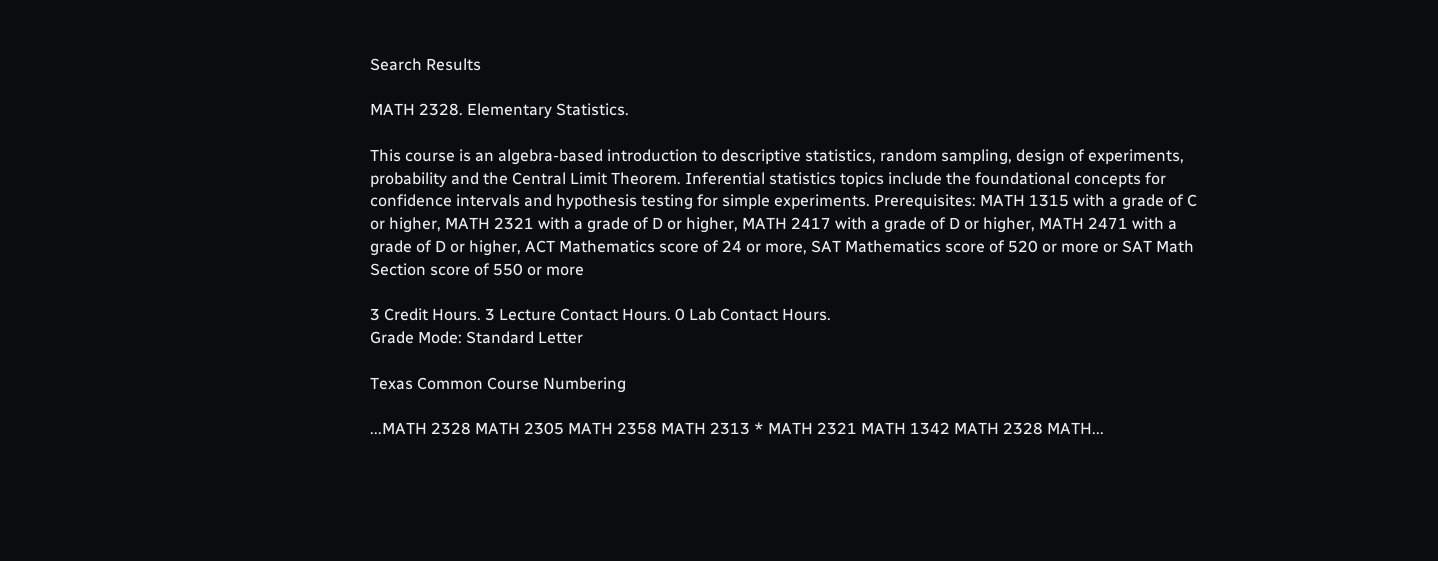Search Results

MATH 2328. Elementary Statistics.

This course is an algebra-based introduction to descriptive statistics, random sampling, design of experiments, probability and the Central Limit Theorem. Inferential statistics topics include the foundational concepts for confidence intervals and hypothesis testing for simple experiments. Prerequisites: MATH 1315 with a grade of C or higher, MATH 2321 with a grade of D or higher, MATH 2417 with a grade of D or higher, MATH 2471 with a grade of D or higher, ACT Mathematics score of 24 or more, SAT Mathematics score of 520 or more or SAT Math Section score of 550 or more

3 Credit Hours. 3 Lecture Contact Hours. 0 Lab Contact Hours.
Grade Mode: Standard Letter

Texas Common Course Numbering

...MATH 2328 MATH 2305 MATH 2358 MATH 2313 * MATH 2321 MATH 1342 MATH 2328 MATH...